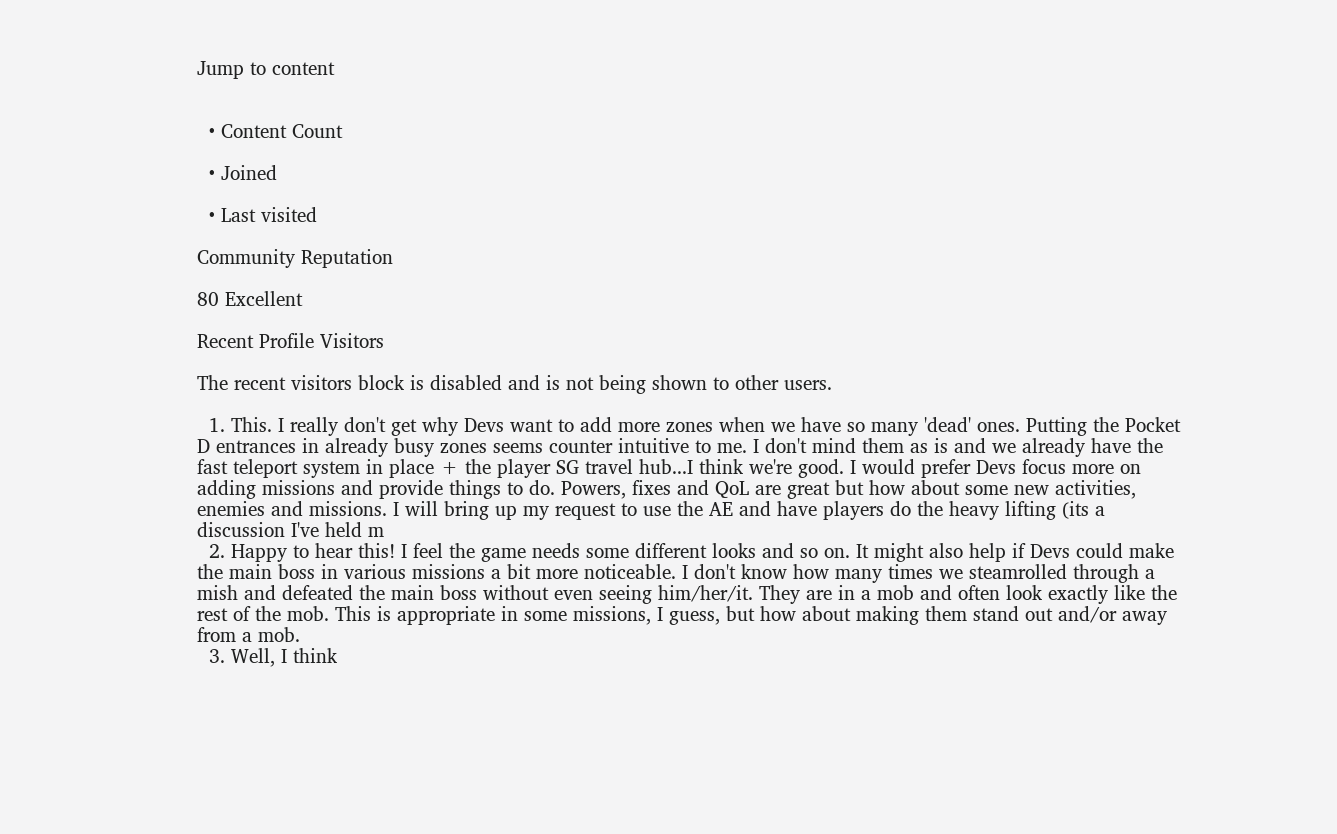Jump to content


  • Content Count

  • Joined

  • Last visited

Community Reputation

80 Excellent

Recent Profile Visitors

The recent visitors block is disabled and is not being shown to other users.

  1. This. I really don't get why Devs want to add more zones when we have so many 'dead' ones. Putting the Pocket D entrances in already busy zones seems counter intuitive to me. I don't mind them as is and we already have the fast teleport system in place + the player SG travel hub...I think we're good. I would prefer Devs focus more on adding missions and provide things to do. Powers, fixes and QoL are great but how about some new activities, enemies and missions. I will bring up my request to use the AE and have players do the heavy lifting (its a discussion I've held m
  2. Happy to hear this! I feel the game needs some different looks and so on. It might also help if Devs could make the main boss in various missions a bit more noticeable. I don't know how many times we steamrolled through a mish and defeated the main boss without even seeing him/her/it. They are in a mob and often look exactly like the rest of the mob. This is appropriate in some missions, I guess, but how about making them stand out and/or away from a mob.
  3. Well, I think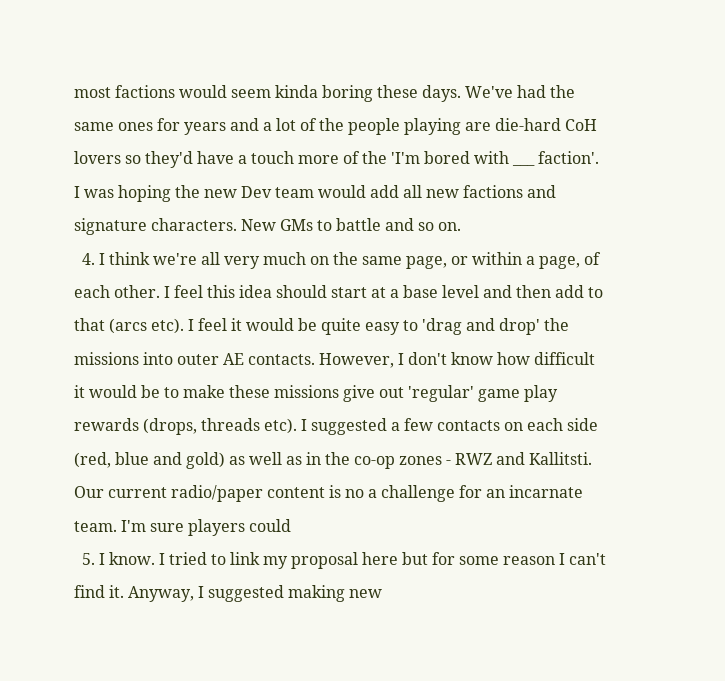most factions would seem kinda boring these days. We've had the same ones for years and a lot of the people playing are die-hard CoH lovers so they'd have a touch more of the 'I'm bored with ___ faction'. I was hoping the new Dev team would add all new factions and signature characters. New GMs to battle and so on.
  4. I think we're all very much on the same page, or within a page, of each other. I feel this idea should start at a base level and then add to that (arcs etc). I feel it would be quite easy to 'drag and drop' the missions into outer AE contacts. However, I don't know how difficult it would be to make these missions give out 'regular' game play rewards (drops, threads etc). I suggested a few contacts on each side (red, blue and gold) as well as in the co-op zones - RWZ and Kallitsti. Our current radio/paper content is no a challenge for an incarnate team. I'm sure players could
  5. I know. I tried to link my proposal here but for some reason I can't find it. Anyway, I suggested making new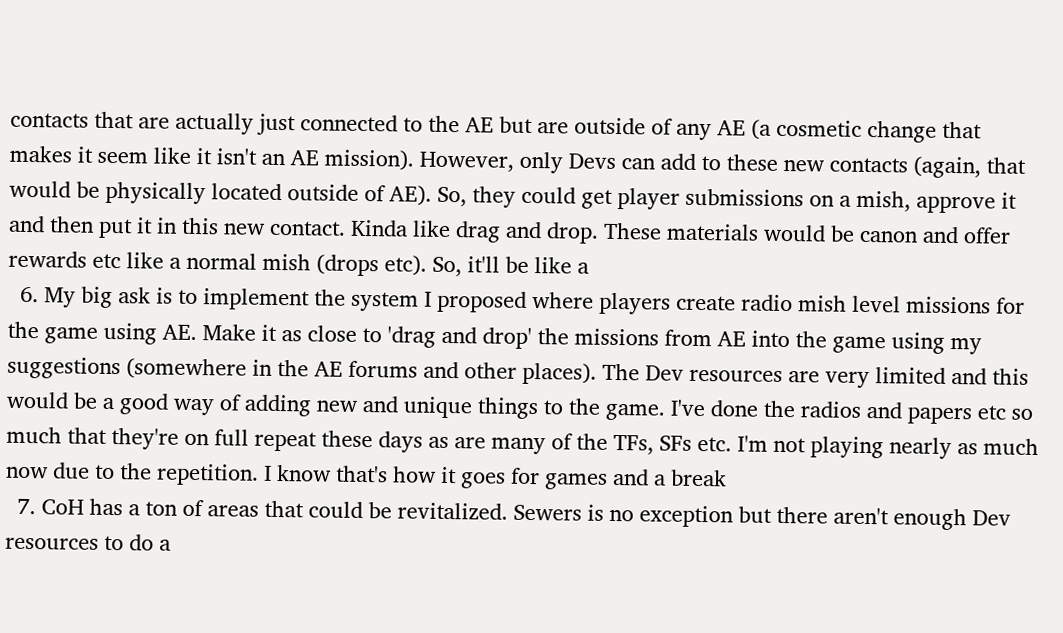contacts that are actually just connected to the AE but are outside of any AE (a cosmetic change that makes it seem like it isn't an AE mission). However, only Devs can add to these new contacts (again, that would be physically located outside of AE). So, they could get player submissions on a mish, approve it and then put it in this new contact. Kinda like drag and drop. These materials would be canon and offer rewards etc like a normal mish (drops etc). So, it'll be like a
  6. My big ask is to implement the system I proposed where players create radio mish level missions for the game using AE. Make it as close to 'drag and drop' the missions from AE into the game using my suggestions (somewhere in the AE forums and other places). The Dev resources are very limited and this would be a good way of adding new and unique things to the game. I've done the radios and papers etc so much that they're on full repeat these days as are many of the TFs, SFs etc. I'm not playing nearly as much now due to the repetition. I know that's how it goes for games and a break
  7. CoH has a ton of areas that could be revitalized. Sewers is no exception but there aren't enough Dev resources to do a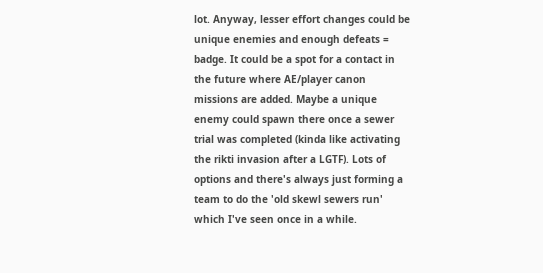lot. Anyway, lesser effort changes could be unique enemies and enough defeats = badge. It could be a spot for a contact in the future where AE/player canon missions are added. Maybe a unique enemy could spawn there once a sewer trial was completed (kinda like activating the rikti invasion after a LGTF). Lots of options and there's always just forming a team to do the 'old skewl sewers run' which I've seen once in a while.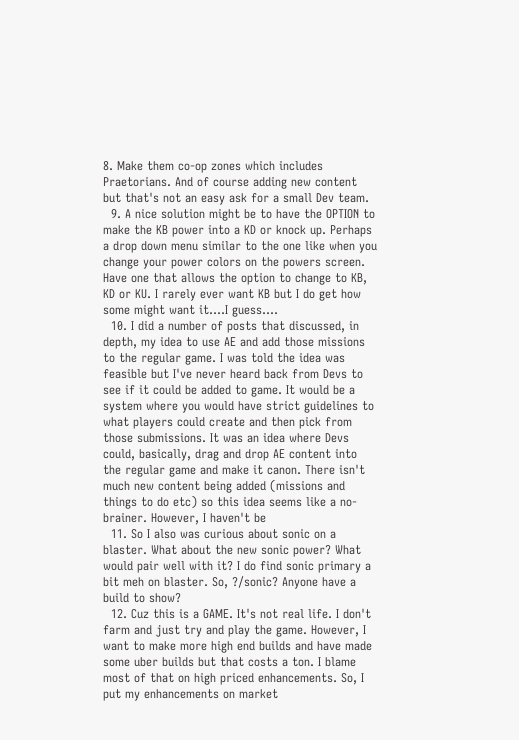8. Make them co-op zones which includes Praetorians. And of course adding new content but that's not an easy ask for a small Dev team.
  9. A nice solution might be to have the OPTION to make the KB power into a KD or knock up. Perhaps a drop down menu similar to the one like when you change your power colors on the powers screen. Have one that allows the option to change to KB, KD or KU. I rarely ever want KB but I do get how some might want it....I guess....
  10. I did a number of posts that discussed, in depth, my idea to use AE and add those missions to the regular game. I was told the idea was feasible but I've never heard back from Devs to see if it could be added to game. It would be a system where you would have strict guidelines to what players could create and then pick from those submissions. It was an idea where Devs could, basically, drag and drop AE content into the regular game and make it canon. There isn't much new content being added (missions and things to do etc) so this idea seems like a no-brainer. However, I haven't be
  11. So I also was curious about sonic on a blaster. What about the new sonic power? What would pair well with it? I do find sonic primary a bit meh on blaster. So, ?/sonic? Anyone have a build to show?
  12. Cuz this is a GAME. It's not real life. I don't farm and just try and play the game. However, I want to make more high end builds and have made some uber builds but that costs a ton. I blame most of that on high priced enhancements. So, I put my enhancements on market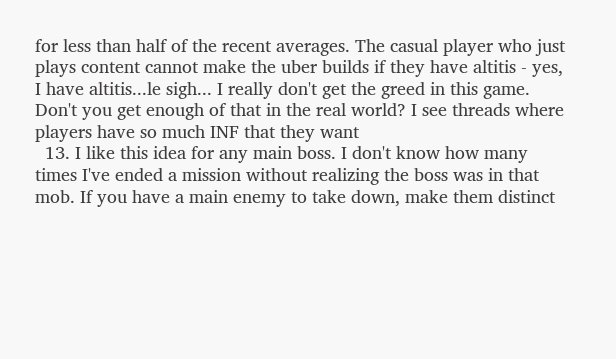for less than half of the recent averages. The casual player who just plays content cannot make the uber builds if they have altitis - yes, I have altitis...le sigh... I really don't get the greed in this game. Don't you get enough of that in the real world? I see threads where players have so much INF that they want
  13. I like this idea for any main boss. I don't know how many times I've ended a mission without realizing the boss was in that mob. If you have a main enemy to take down, make them distinct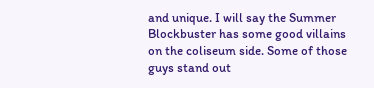and unique. I will say the Summer Blockbuster has some good villains on the coliseum side. Some of those guys stand out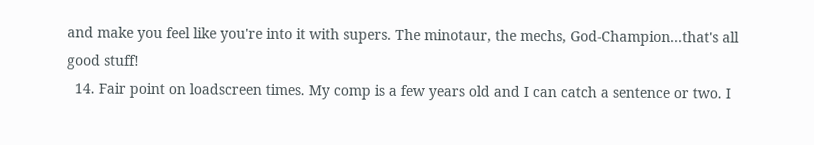and make you feel like you're into it with supers. The minotaur, the mechs, God-Champion...that's all good stuff!
  14. Fair point on loadscreen times. My comp is a few years old and I can catch a sentence or two. I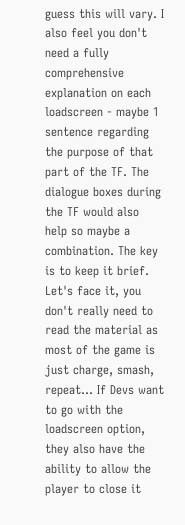guess this will vary. I also feel you don't need a fully comprehensive explanation on each loadscreen - maybe 1 sentence regarding the purpose of that part of the TF. The dialogue boxes during the TF would also help so maybe a combination. The key is to keep it brief. Let's face it, you don't really need to read the material as most of the game is just charge, smash, repeat... If Devs want to go with the loadscreen option, they also have the ability to allow the player to close it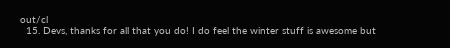out/cl
  15. Devs, thanks for all that you do! I do feel the winter stuff is awesome but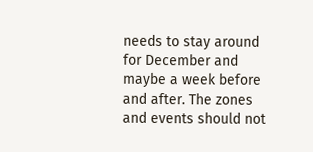needs to stay around for December and maybe a week before and after. The zones and events should not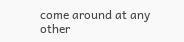come around at any other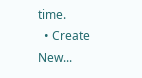time.
  • Create New...